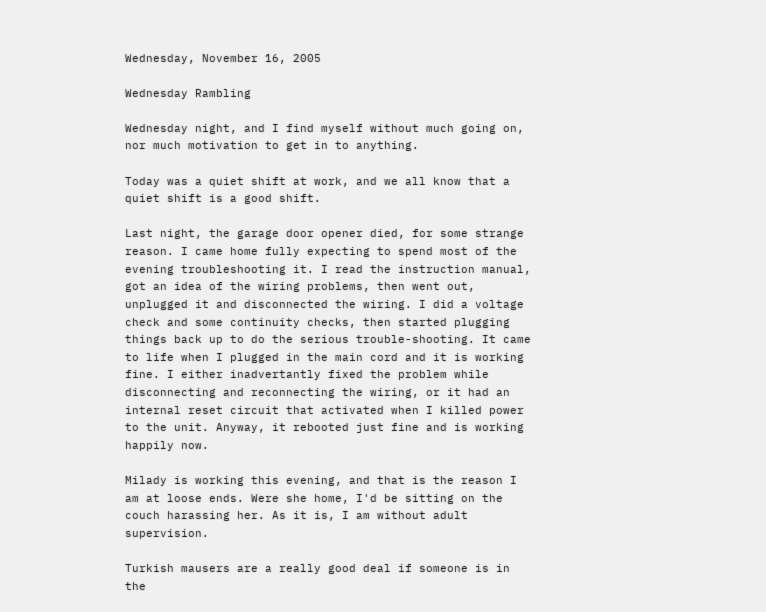Wednesday, November 16, 2005

Wednesday Rambling

Wednesday night, and I find myself without much going on, nor much motivation to get in to anything.

Today was a quiet shift at work, and we all know that a quiet shift is a good shift.

Last night, the garage door opener died, for some strange reason. I came home fully expecting to spend most of the evening troubleshooting it. I read the instruction manual, got an idea of the wiring problems, then went out, unplugged it and disconnected the wiring. I did a voltage check and some continuity checks, then started plugging things back up to do the serious trouble-shooting. It came to life when I plugged in the main cord and it is working fine. I either inadvertantly fixed the problem while disconnecting and reconnecting the wiring, or it had an internal reset circuit that activated when I killed power to the unit. Anyway, it rebooted just fine and is working happily now.

Milady is working this evening, and that is the reason I am at loose ends. Were she home, I'd be sitting on the couch harassing her. As it is, I am without adult supervision.

Turkish mausers are a really good deal if someone is in the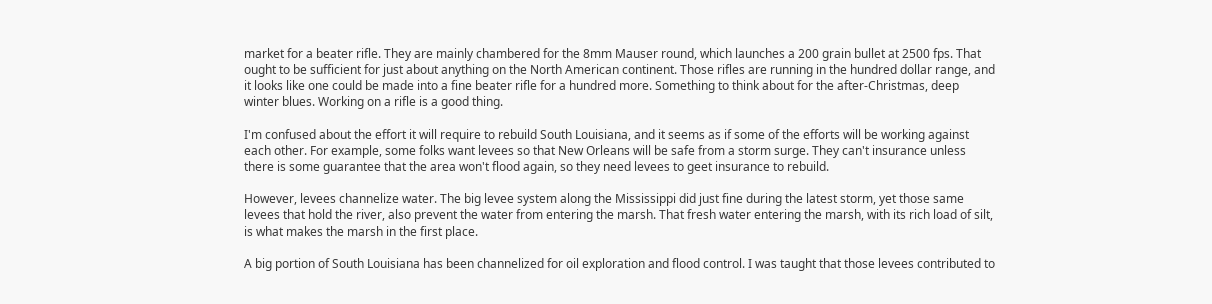market for a beater rifle. They are mainly chambered for the 8mm Mauser round, which launches a 200 grain bullet at 2500 fps. That ought to be sufficient for just about anything on the North American continent. Those rifles are running in the hundred dollar range, and it looks like one could be made into a fine beater rifle for a hundred more. Something to think about for the after-Christmas, deep winter blues. Working on a rifle is a good thing.

I'm confused about the effort it will require to rebuild South Louisiana, and it seems as if some of the efforts will be working against each other. For example, some folks want levees so that New Orleans will be safe from a storm surge. They can't insurance unless there is some guarantee that the area won't flood again, so they need levees to geet insurance to rebuild.

However, levees channelize water. The big levee system along the Mississippi did just fine during the latest storm, yet those same levees that hold the river, also prevent the water from entering the marsh. That fresh water entering the marsh, with its rich load of silt, is what makes the marsh in the first place.

A big portion of South Louisiana has been channelized for oil exploration and flood control. I was taught that those levees contributed to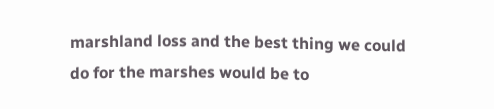marshland loss and the best thing we could do for the marshes would be to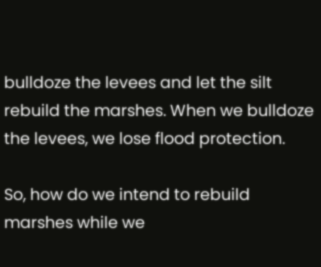bulldoze the levees and let the silt rebuild the marshes. When we bulldoze the levees, we lose flood protection.

So, how do we intend to rebuild marshes while we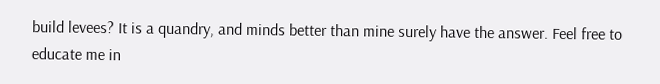build levees? It is a quandry, and minds better than mine surely have the answer. Feel free to educate me in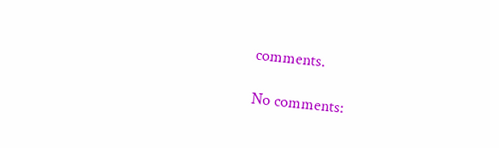comments.

No comments: